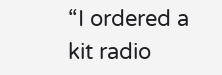“I ordered a kit radio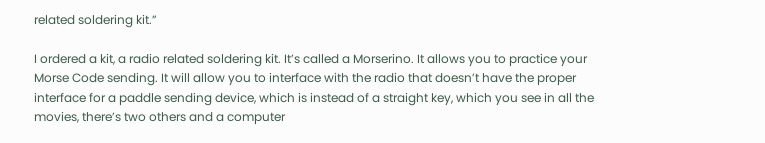related soldering kit.”

I ordered a kit, a radio related soldering kit. It’s called a Morserino. It allows you to practice your Morse Code sending. It will allow you to interface with the radio that doesn’t have the proper interface for a paddle sending device, which is instead of a straight key, which you see in all the movies, there’s two others and a computer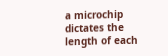a microchip dictates the length of each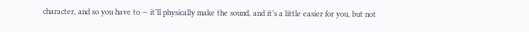character, and so you have to — it’ll physically make the sound, and it’s a little easier for you, but not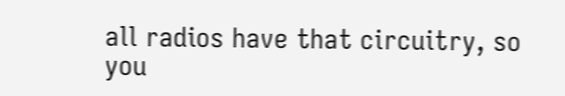all radios have that circuitry, so you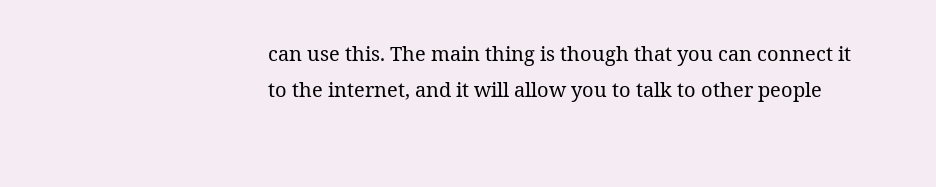can use this. The main thing is though that you can connect it to the internet, and it will allow you to talk to other people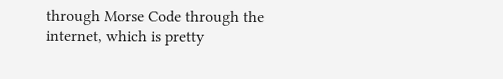through Morse Code through the internet, which is pretty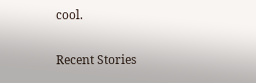cool.

Recent Stories